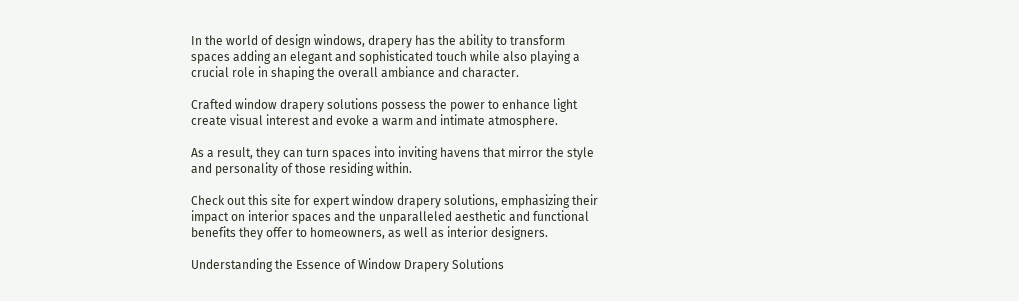In the world of design windows, drapery has the ability to transform spaces adding an elegant and sophisticated touch while also playing a crucial role in shaping the overall ambiance and character.

Crafted window drapery solutions possess the power to enhance light create visual interest and evoke a warm and intimate atmosphere.

As a result, they can turn spaces into inviting havens that mirror the style and personality of those residing within.

Check out this site for expert window drapery solutions, emphasizing their impact on interior spaces and the unparalleled aesthetic and functional benefits they offer to homeowners, as well as interior designers.

Understanding the Essence of Window Drapery Solutions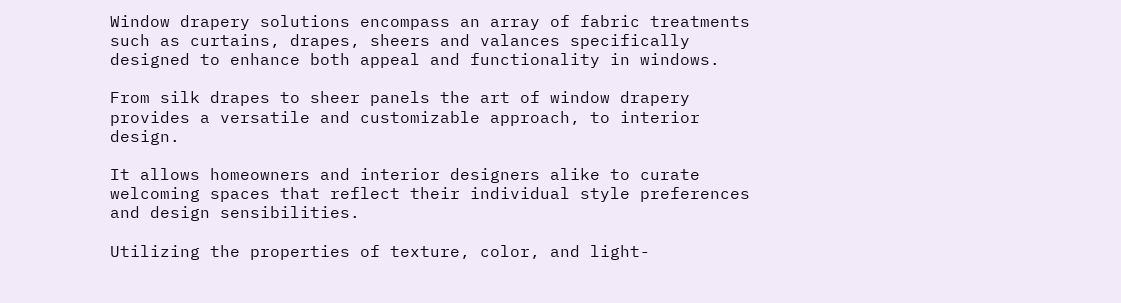Window drapery solutions encompass an array of fabric treatments such as curtains, drapes, sheers and valances specifically designed to enhance both appeal and functionality in windows.

From silk drapes to sheer panels the art of window drapery provides a versatile and customizable approach, to interior design.

It allows homeowners and interior designers alike to curate welcoming spaces that reflect their individual style preferences and design sensibilities.

Utilizing the properties of texture, color, and light-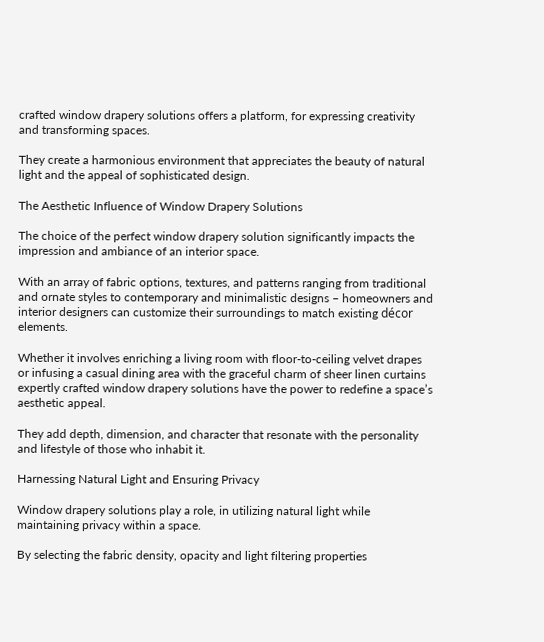crafted window drapery solutions offers a platform, for expressing creativity and transforming spaces.

They create a harmonious environment that appreciates the beauty of natural light and the appeal of sophisticated design.

The Aesthetic Influence of Window Drapery Solutions

The choice of the perfect window drapery solution significantly impacts the impression and ambiance of an interior space.

With an array of fabric options, textures, and patterns ranging from traditional and ornate styles to contemporary and minimalistic designs – homeowners and interior designers can customize their surroundings to match existing décor elements.

Whether it involves enriching a living room with floor-to-ceiling velvet drapes or infusing a casual dining area with the graceful charm of sheer linen curtains expertly crafted window drapery solutions have the power to redefine a space’s aesthetic appeal.

They add depth, dimension, and character that resonate with the personality and lifestyle of those who inhabit it.

Harnessing Natural Light and Ensuring Privacy

Window drapery solutions play a role, in utilizing natural light while maintaining privacy within a space.

By selecting the fabric density, opacity and light filtering properties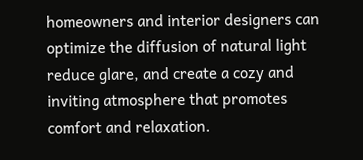homeowners and interior designers can optimize the diffusion of natural light reduce glare, and create a cozy and inviting atmosphere that promotes comfort and relaxation.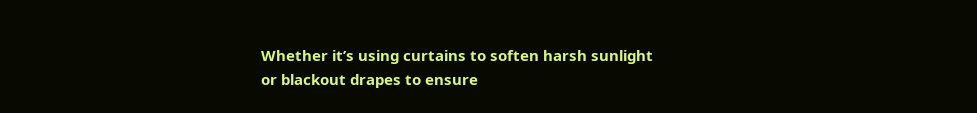Whether it’s using curtains to soften harsh sunlight or blackout drapes to ensure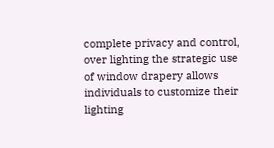complete privacy and control, over lighting the strategic use of window drapery allows individuals to customize their lighting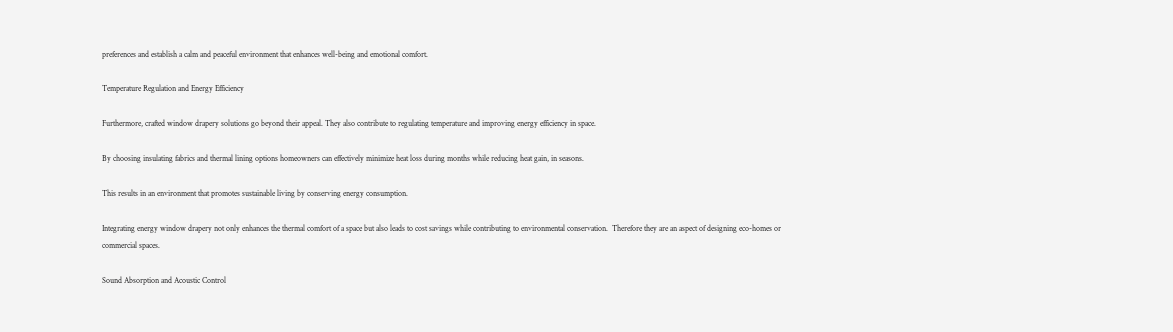preferences and establish a calm and peaceful environment that enhances well-being and emotional comfort.

Temperature Regulation and Energy Efficiency

Furthermore, crafted window drapery solutions go beyond their appeal. They also contribute to regulating temperature and improving energy efficiency in space.

By choosing insulating fabrics and thermal lining options homeowners can effectively minimize heat loss during months while reducing heat gain, in seasons.

This results in an environment that promotes sustainable living by conserving energy consumption.

Integrating energy window drapery not only enhances the thermal comfort of a space but also leads to cost savings while contributing to environmental conservation.  Therefore they are an aspect of designing eco-homes or commercial spaces.

Sound Absorption and Acoustic Control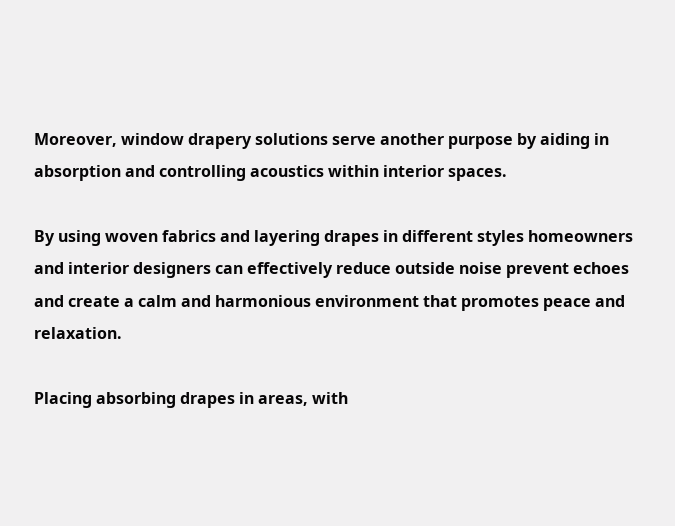Moreover, window drapery solutions serve another purpose by aiding in absorption and controlling acoustics within interior spaces.

By using woven fabrics and layering drapes in different styles homeowners and interior designers can effectively reduce outside noise prevent echoes and create a calm and harmonious environment that promotes peace and relaxation.

Placing absorbing drapes in areas, with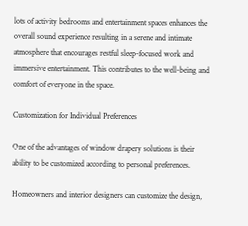lots of activity bedrooms and entertainment spaces enhances the overall sound experience resulting in a serene and intimate atmosphere that encourages restful sleep-focused work and immersive entertainment. This contributes to the well-being and comfort of everyone in the space.

Customization for Individual Preferences

One of the advantages of window drapery solutions is their ability to be customized according to personal preferences.

Homeowners and interior designers can customize the design,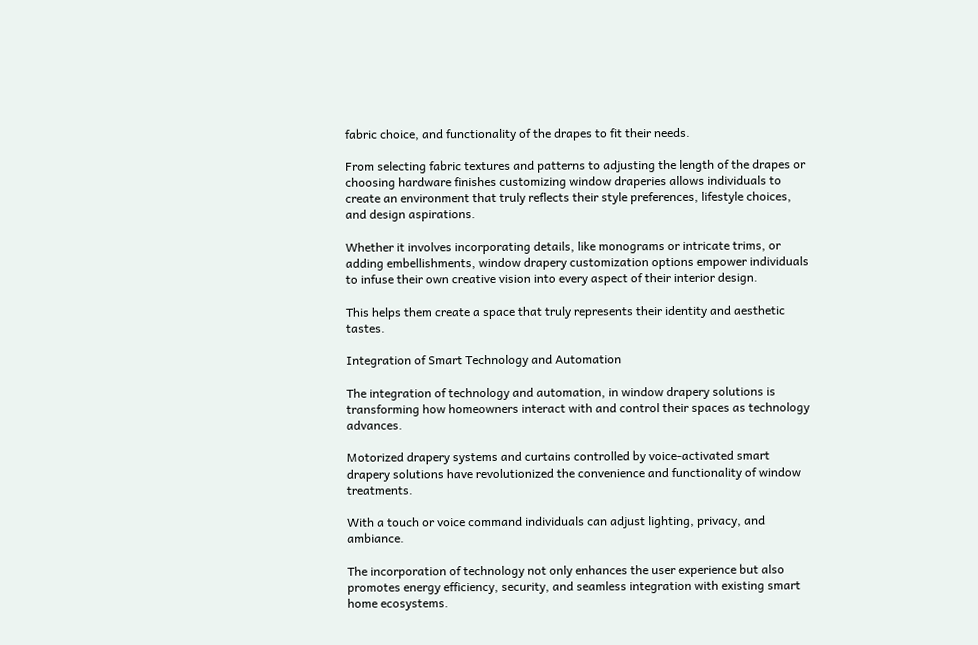fabric choice, and functionality of the drapes to fit their needs.

From selecting fabric textures and patterns to adjusting the length of the drapes or choosing hardware finishes customizing window draperies allows individuals to create an environment that truly reflects their style preferences, lifestyle choices, and design aspirations.

Whether it involves incorporating details, like monograms or intricate trims, or adding embellishments, window drapery customization options empower individuals to infuse their own creative vision into every aspect of their interior design.

This helps them create a space that truly represents their identity and aesthetic tastes.

Integration of Smart Technology and Automation

The integration of technology and automation, in window drapery solutions is transforming how homeowners interact with and control their spaces as technology advances.

Motorized drapery systems and curtains controlled by voice-activated smart drapery solutions have revolutionized the convenience and functionality of window treatments.

With a touch or voice command individuals can adjust lighting, privacy, and ambiance.

The incorporation of technology not only enhances the user experience but also promotes energy efficiency, security, and seamless integration with existing smart home ecosystems.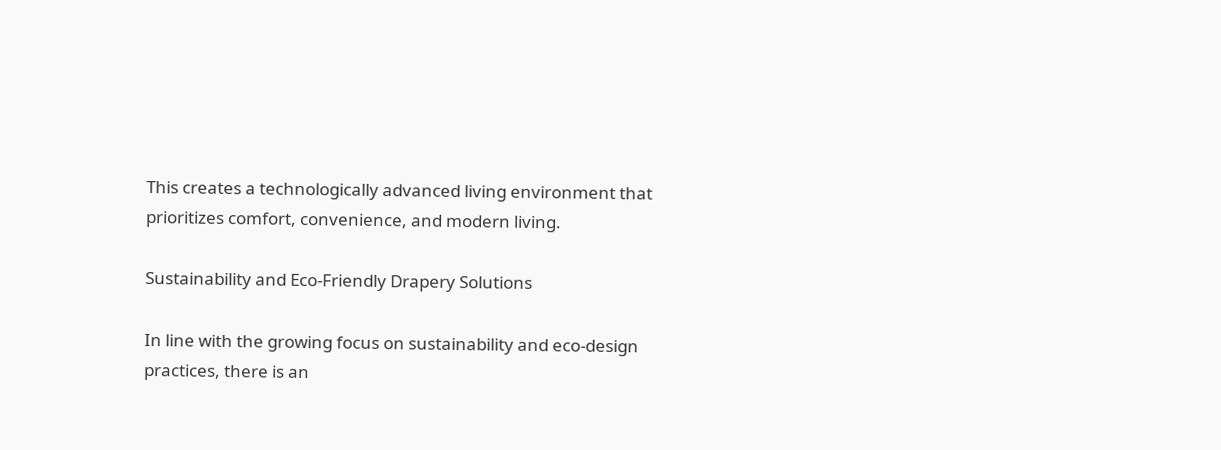This creates a technologically advanced living environment that prioritizes comfort, convenience, and modern living.

Sustainability and Eco-Friendly Drapery Solutions

In line with the growing focus on sustainability and eco-design practices, there is an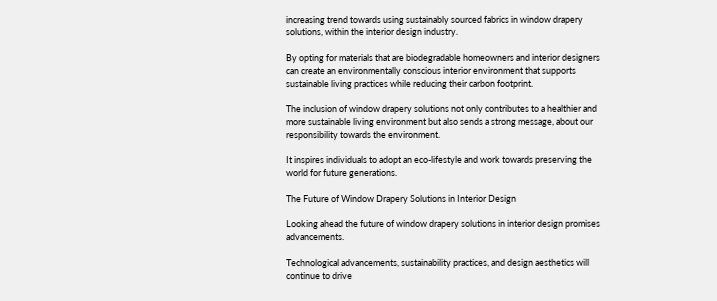increasing trend towards using sustainably sourced fabrics in window drapery solutions, within the interior design industry.

By opting for materials that are biodegradable homeowners and interior designers can create an environmentally conscious interior environment that supports sustainable living practices while reducing their carbon footprint.

The inclusion of window drapery solutions not only contributes to a healthier and more sustainable living environment but also sends a strong message, about our responsibility towards the environment.

It inspires individuals to adopt an eco-lifestyle and work towards preserving the world for future generations.

The Future of Window Drapery Solutions in Interior Design

Looking ahead the future of window drapery solutions in interior design promises advancements.

Technological advancements, sustainability practices, and design aesthetics will continue to drive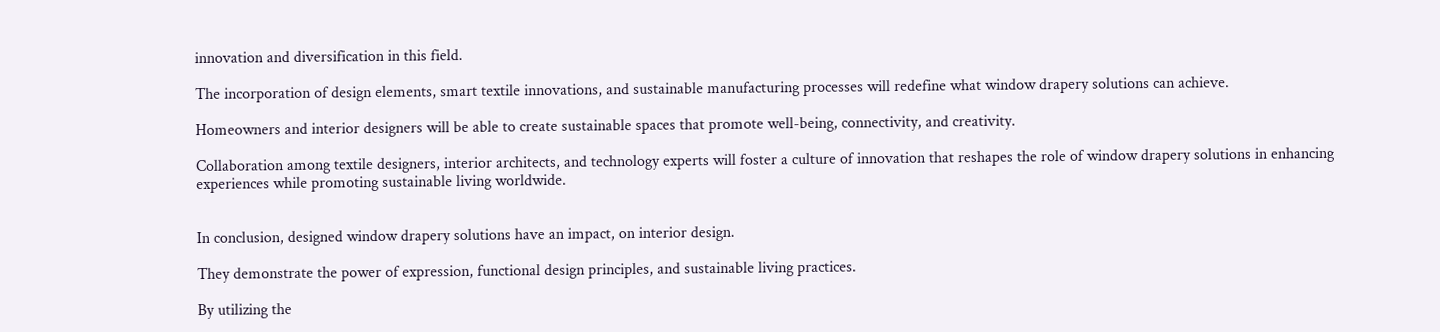innovation and diversification in this field.

The incorporation of design elements, smart textile innovations, and sustainable manufacturing processes will redefine what window drapery solutions can achieve.

Homeowners and interior designers will be able to create sustainable spaces that promote well-being, connectivity, and creativity.

Collaboration among textile designers, interior architects, and technology experts will foster a culture of innovation that reshapes the role of window drapery solutions in enhancing experiences while promoting sustainable living worldwide.


In conclusion, designed window drapery solutions have an impact, on interior design.

They demonstrate the power of expression, functional design principles, and sustainable living practices.

By utilizing the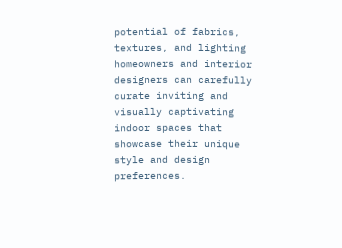potential of fabrics, textures, and lighting homeowners and interior designers can carefully curate inviting and visually captivating indoor spaces that showcase their unique style and design preferences.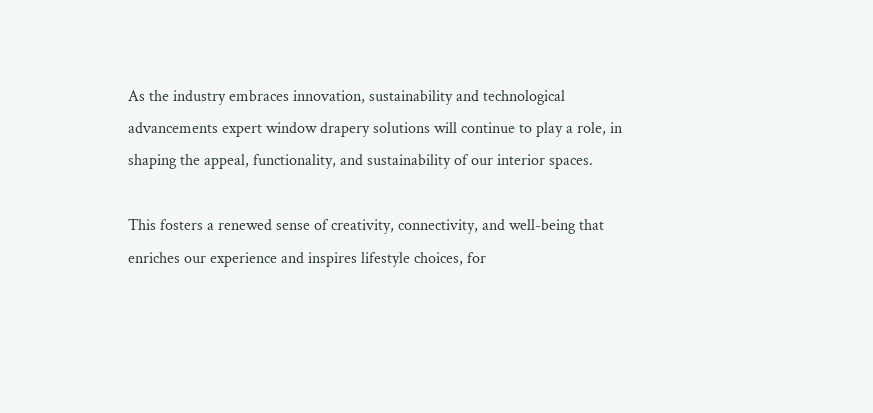As the industry embraces innovation, sustainability and technological advancements expert window drapery solutions will continue to play a role, in shaping the appeal, functionality, and sustainability of our interior spaces.

This fosters a renewed sense of creativity, connectivity, and well-being that enriches our experience and inspires lifestyle choices, for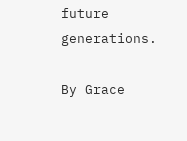future generations.

By Grace